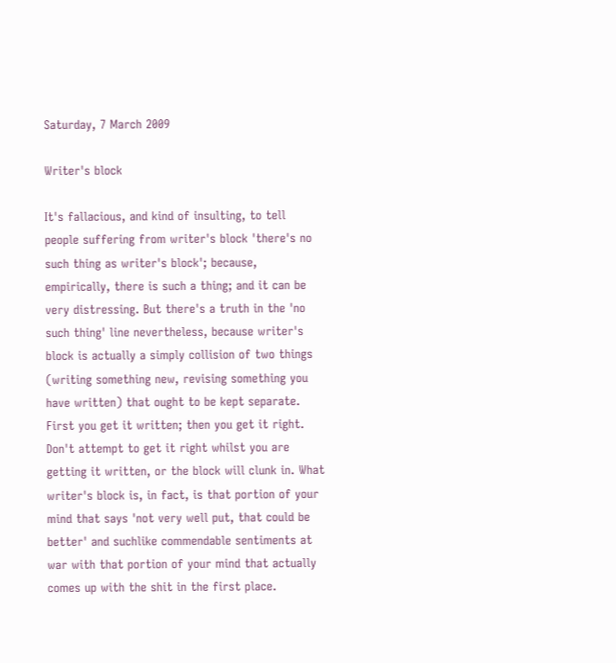Saturday, 7 March 2009

Writer's block

It's fallacious, and kind of insulting, to tell people suffering from writer's block 'there's no such thing as writer's block'; because, empirically, there is such a thing; and it can be very distressing. But there's a truth in the 'no such thing' line nevertheless, because writer's block is actually a simply collision of two things (writing something new, revising something you have written) that ought to be kept separate. First you get it written; then you get it right. Don't attempt to get it right whilst you are getting it written, or the block will clunk in. What writer's block is, in fact, is that portion of your mind that says 'not very well put, that could be better' and suchlike commendable sentiments at war with that portion of your mind that actually comes up with the shit in the first place.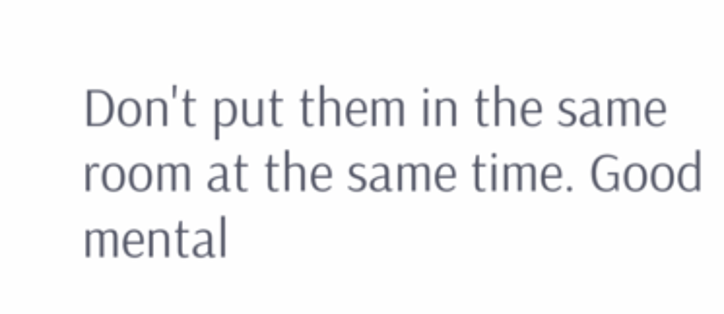Don't put them in the same room at the same time. Good mental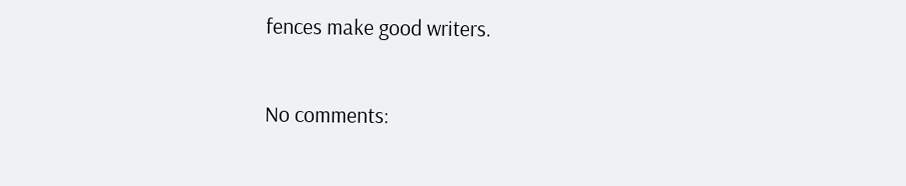fences make good writers.

No comments: